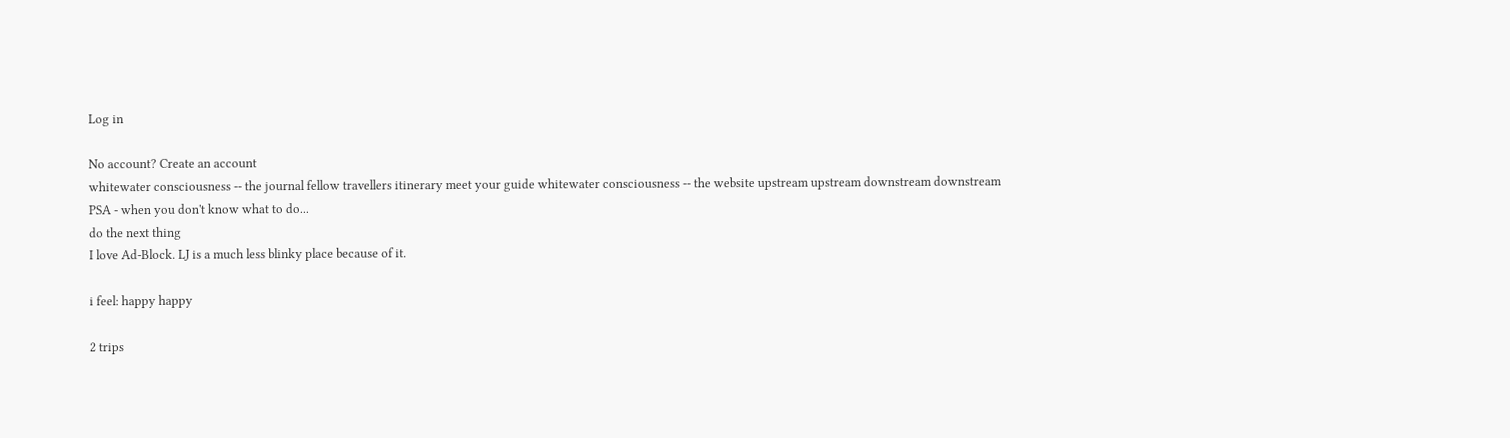Log in

No account? Create an account
whitewater consciousness -- the journal fellow travellers itinerary meet your guide whitewater consciousness -- the website upstream upstream downstream downstream
PSA - when you don't know what to do...
do the next thing
I love Ad-Block. LJ is a much less blinky place because of it.

i feel: happy happy

2 trips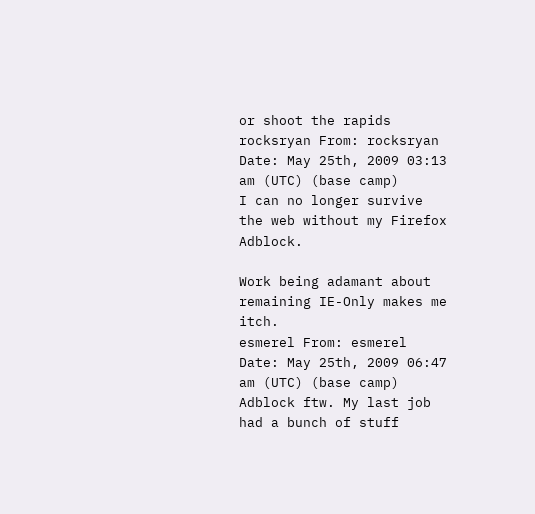or shoot the rapids
rocksryan From: rocksryan Date: May 25th, 2009 03:13 am (UTC) (base camp)
I can no longer survive the web without my Firefox Adblock.

Work being adamant about remaining IE-Only makes me itch.
esmerel From: esmerel Date: May 25th, 2009 06:47 am (UTC) (base camp)
Adblock ftw. My last job had a bunch of stuff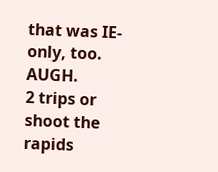that was IE-only, too. AUGH.
2 trips or shoot the rapids